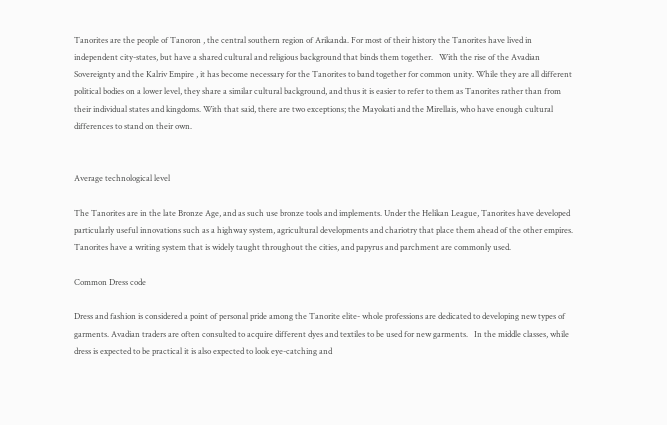Tanorites are the people of Tanoron , the central southern region of Arikanda. For most of their history the Tanorites have lived in independent city-states, but have a shared cultural and religious background that binds them together.   With the rise of the Avadian Sovereignty and the Kalriv Empire , it has become necessary for the Tanorites to band together for common unity. While they are all different political bodies on a lower level, they share a similar cultural background, and thus it is easier to refer to them as Tanorites rather than from their individual states and kingdoms. With that said, there are two exceptions; the Mayokati and the Mirellais, who have enough cultural differences to stand on their own.


Average technological level

The Tanorites are in the late Bronze Age, and as such use bronze tools and implements. Under the Helikan League, Tanorites have developed particularly useful innovations such as a highway system, agricultural developments and chariotry that place them ahead of the other empires.   Tanorites have a writing system that is widely taught throughout the cities, and papyrus and parchment are commonly used.

Common Dress code

Dress and fashion is considered a point of personal pride among the Tanorite elite- whole professions are dedicated to developing new types of garments. Avadian traders are often consulted to acquire different dyes and textiles to be used for new garments.   In the middle classes, while dress is expected to be practical it is also expected to look eye-catching and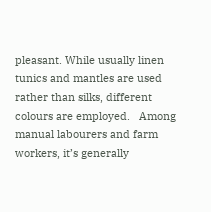pleasant. While usually linen tunics and mantles are used rather than silks, different colours are employed.   Among manual labourers and farm workers, it’s generally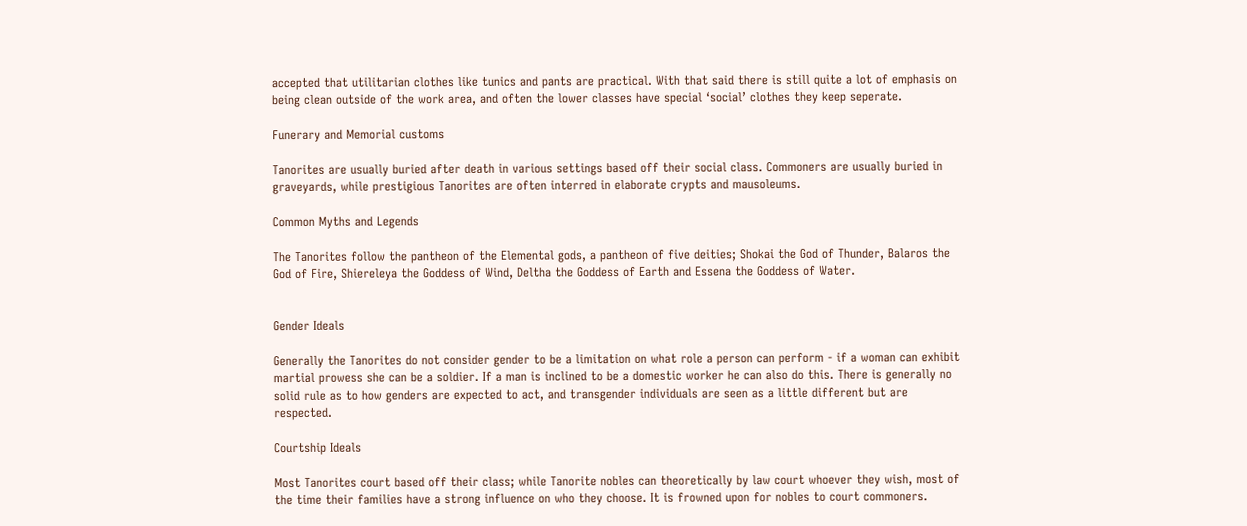accepted that utilitarian clothes like tunics and pants are practical. With that said there is still quite a lot of emphasis on being clean outside of the work area, and often the lower classes have special ‘social’ clothes they keep seperate.

Funerary and Memorial customs

Tanorites are usually buried after death in various settings based off their social class. Commoners are usually buried in graveyards, while prestigious Tanorites are often interred in elaborate crypts and mausoleums.

Common Myths and Legends

The Tanorites follow the pantheon of the Elemental gods, a pantheon of five deities; Shokai the God of Thunder, Balaros the God of Fire, Shiereleya the Goddess of Wind, Deltha the Goddess of Earth and Essena the Goddess of Water.


Gender Ideals

Generally the Tanorites do not consider gender to be a limitation on what role a person can perform - if a woman can exhibit martial prowess she can be a soldier. If a man is inclined to be a domestic worker he can also do this. There is generally no solid rule as to how genders are expected to act, and transgender individuals are seen as a little different but are respected.

Courtship Ideals

Most Tanorites court based off their class; while Tanorite nobles can theoretically by law court whoever they wish, most of the time their families have a strong influence on who they choose. It is frowned upon for nobles to court commoners.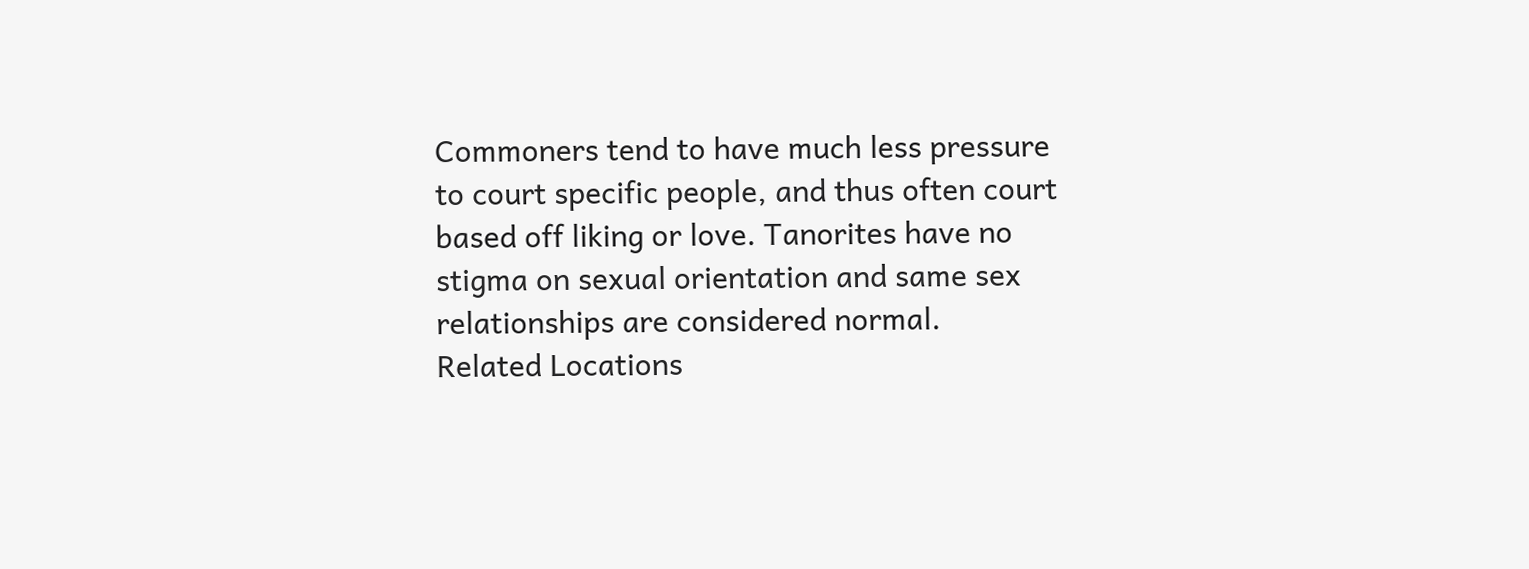Commoners tend to have much less pressure to court specific people, and thus often court based off liking or love. Tanorites have no stigma on sexual orientation and same sex relationships are considered normal.
Related Locations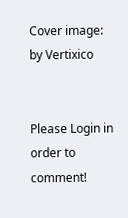Cover image: by Vertixico


Please Login in order to comment!